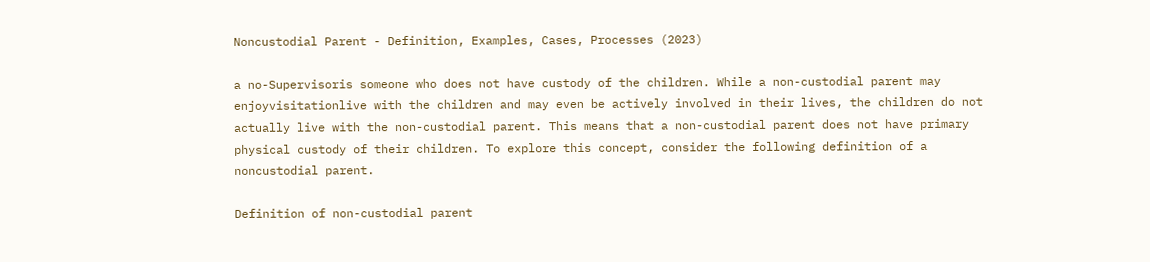Noncustodial Parent - Definition, Examples, Cases, Processes (2023)

a no-Supervisoris someone who does not have custody of the children. While a non-custodial parent may enjoyvisitationlive with the children and may even be actively involved in their lives, the children do not actually live with the non-custodial parent. This means that a non-custodial parent does not have primary physical custody of their children. To explore this concept, consider the following definition of a noncustodial parent.

Definition of non-custodial parent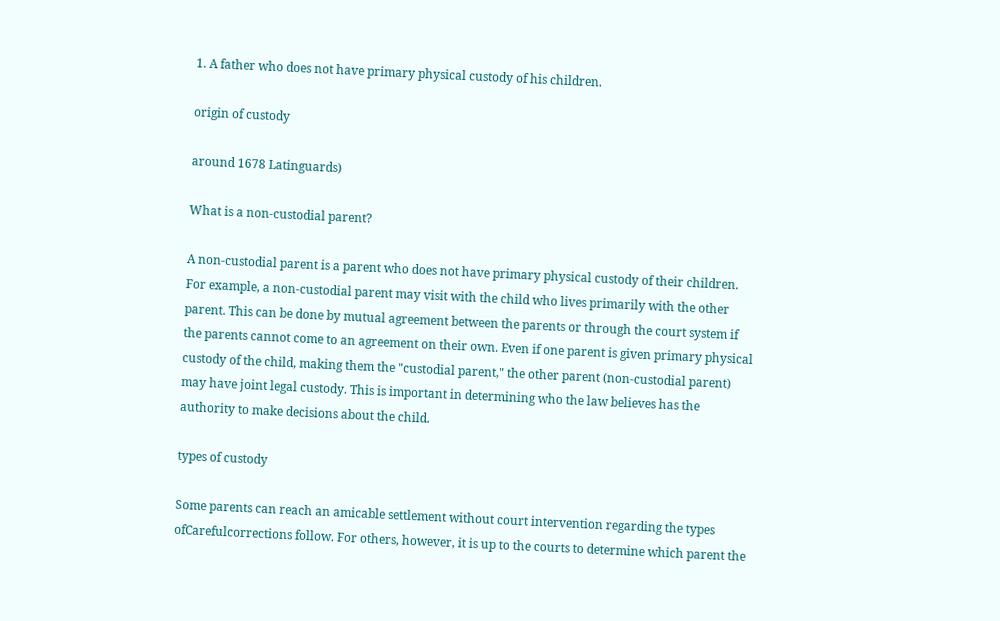1. A father who does not have primary physical custody of his children.

origin of custody

around 1678 Latinguards)

What is a non-custodial parent?

A non-custodial parent is a parent who does not have primary physical custody of their children. For example, a non-custodial parent may visit with the child who lives primarily with the other parent. This can be done by mutual agreement between the parents or through the court system if the parents cannot come to an agreement on their own. Even if one parent is given primary physical custody of the child, making them the "custodial parent," the other parent (non-custodial parent) may have joint legal custody. This is important in determining who the law believes has the authority to make decisions about the child.

types of custody

Some parents can reach an amicable settlement without court intervention regarding the types ofCarefulcorrections follow. For others, however, it is up to the courts to determine which parent the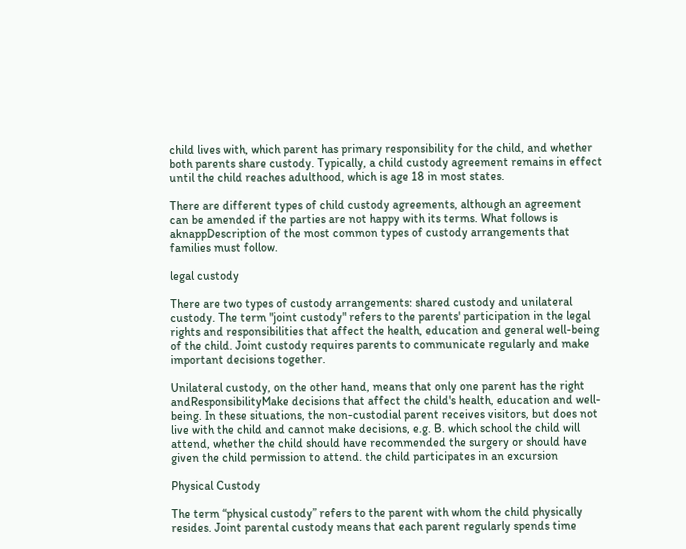child lives with, which parent has primary responsibility for the child, and whether both parents share custody. Typically, a child custody agreement remains in effect until the child reaches adulthood, which is age 18 in most states.

There are different types of child custody agreements, although an agreement can be amended if the parties are not happy with its terms. What follows is aknappDescription of the most common types of custody arrangements that families must follow.

legal custody

There are two types of custody arrangements: shared custody and unilateral custody. The term "joint custody" refers to the parents' participation in the legal rights and responsibilities that affect the health, education and general well-being of the child. Joint custody requires parents to communicate regularly and make important decisions together.

Unilateral custody, on the other hand, means that only one parent has the right andResponsibilityMake decisions that affect the child's health, education and well-being. In these situations, the non-custodial parent receives visitors, but does not live with the child and cannot make decisions, e.g. B. which school the child will attend, whether the child should have recommended the surgery or should have given the child permission to attend. the child participates in an excursion

Physical Custody

The term “physical custody” refers to the parent with whom the child physically resides. Joint parental custody means that each parent regularly spends time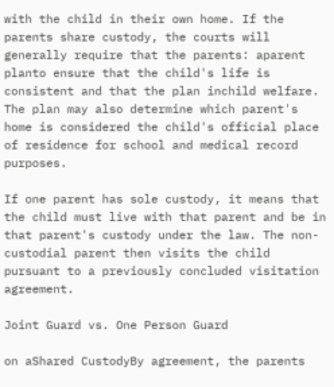with the child in their own home. If the parents share custody, the courts will generally require that the parents: aparent planto ensure that the child's life is consistent and that the plan inchild welfare. The plan may also determine which parent's home is considered the child's official place of residence for school and medical record purposes.

If one parent has sole custody, it means that the child must live with that parent and be in that parent's custody under the law. The non-custodial parent then visits the child pursuant to a previously concluded visitation agreement.

Joint Guard vs. One Person Guard

on aShared CustodyBy agreement, the parents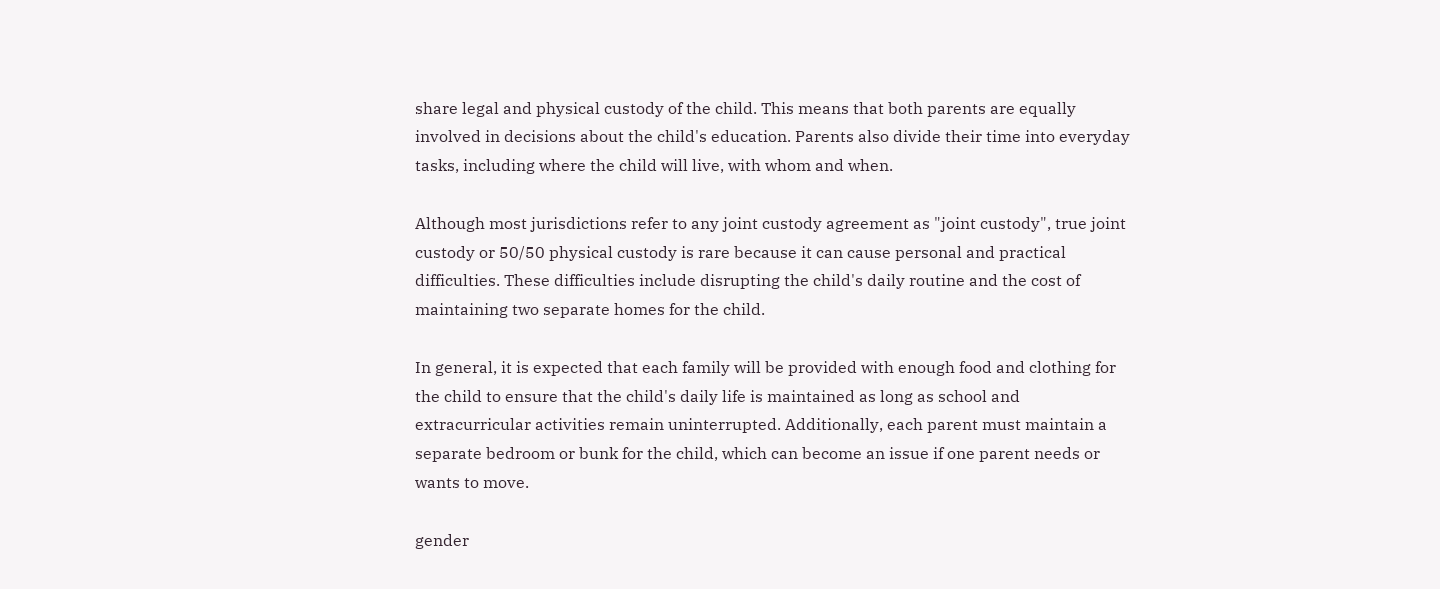share legal and physical custody of the child. This means that both parents are equally involved in decisions about the child's education. Parents also divide their time into everyday tasks, including where the child will live, with whom and when.

Although most jurisdictions refer to any joint custody agreement as "joint custody", true joint custody or 50/50 physical custody is rare because it can cause personal and practical difficulties. These difficulties include disrupting the child's daily routine and the cost of maintaining two separate homes for the child.

In general, it is expected that each family will be provided with enough food and clothing for the child to ensure that the child's daily life is maintained as long as school and extracurricular activities remain uninterrupted. Additionally, each parent must maintain a separate bedroom or bunk for the child, which can become an issue if one parent needs or wants to move.

gender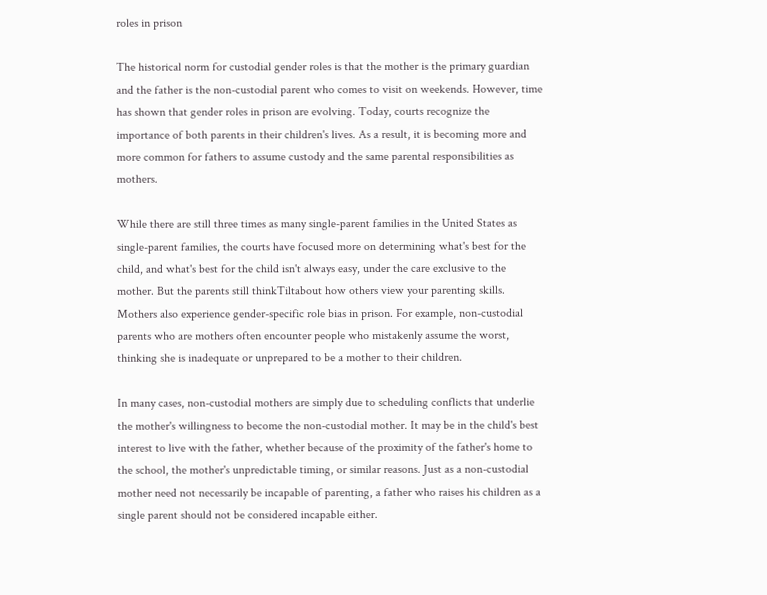roles in prison

The historical norm for custodial gender roles is that the mother is the primary guardian and the father is the non-custodial parent who comes to visit on weekends. However, time has shown that gender roles in prison are evolving. Today, courts recognize the importance of both parents in their children's lives. As a result, it is becoming more and more common for fathers to assume custody and the same parental responsibilities as mothers.

While there are still three times as many single-parent families in the United States as single-parent families, the courts have focused more on determining what's best for the child, and what's best for the child isn't always easy, under the care exclusive to the mother. But the parents still thinkTiltabout how others view your parenting skills. Mothers also experience gender-specific role bias in prison. For example, non-custodial parents who are mothers often encounter people who mistakenly assume the worst, thinking she is inadequate or unprepared to be a mother to their children.

In many cases, non-custodial mothers are simply due to scheduling conflicts that underlie the mother's willingness to become the non-custodial mother. It may be in the child's best interest to live with the father, whether because of the proximity of the father's home to the school, the mother's unpredictable timing, or similar reasons. Just as a non-custodial mother need not necessarily be incapable of parenting, a father who raises his children as a single parent should not be considered incapable either.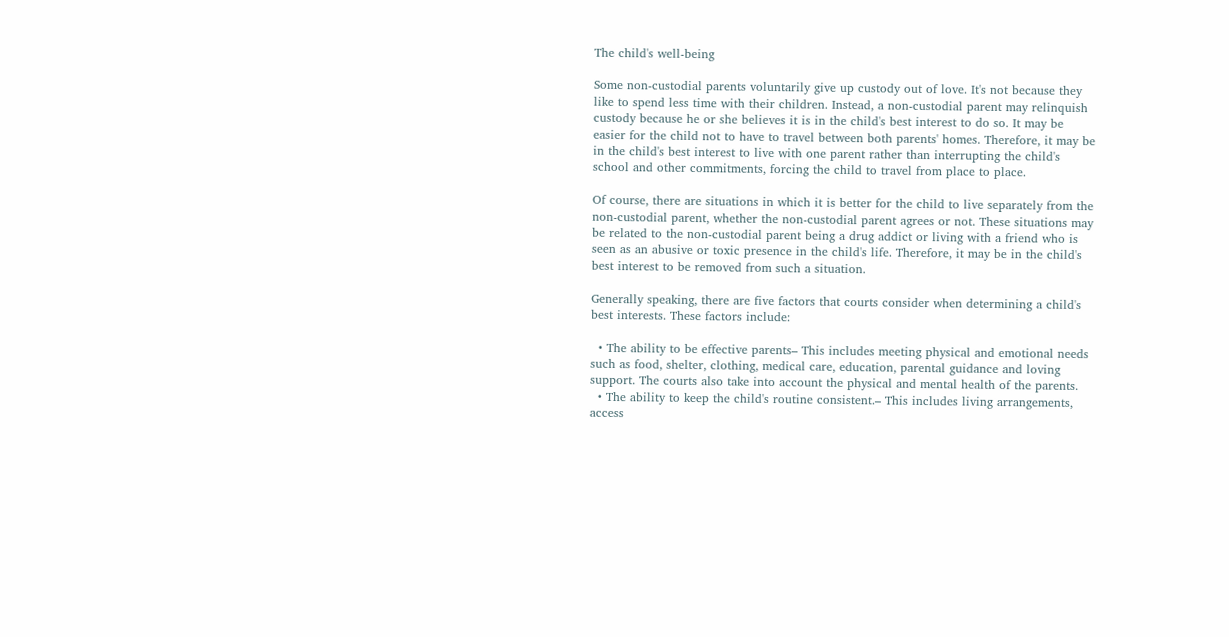The child's well-being

Some non-custodial parents voluntarily give up custody out of love. It's not because they like to spend less time with their children. Instead, a non-custodial parent may relinquish custody because he or she believes it is in the child's best interest to do so. It may be easier for the child not to have to travel between both parents' homes. Therefore, it may be in the child's best interest to live with one parent rather than interrupting the child's school and other commitments, forcing the child to travel from place to place.

Of course, there are situations in which it is better for the child to live separately from the non-custodial parent, whether the non-custodial parent agrees or not. These situations may be related to the non-custodial parent being a drug addict or living with a friend who is seen as an abusive or toxic presence in the child's life. Therefore, it may be in the child's best interest to be removed from such a situation.

Generally speaking, there are five factors that courts consider when determining a child's best interests. These factors include:

  • The ability to be effective parents– This includes meeting physical and emotional needs such as food, shelter, clothing, medical care, education, parental guidance and loving support. The courts also take into account the physical and mental health of the parents.
  • The ability to keep the child's routine consistent.– This includes living arrangements, access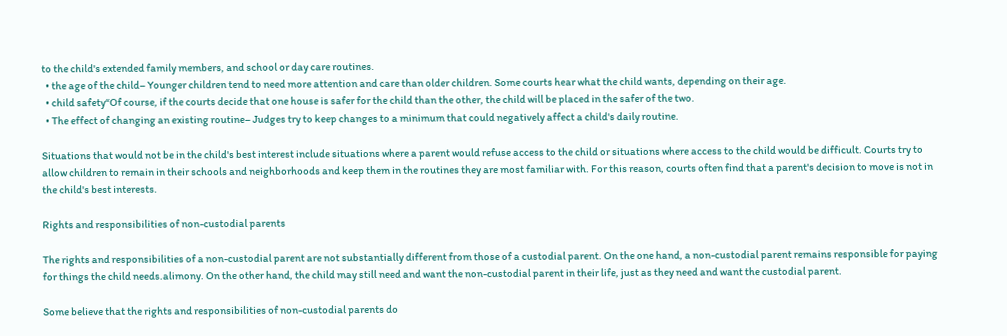to the child's extended family members, and school or day care routines.
  • the age of the child– Younger children tend to need more attention and care than older children. Some courts hear what the child wants, depending on their age.
  • child safety“Of course, if the courts decide that one house is safer for the child than the other, the child will be placed in the safer of the two.
  • The effect of changing an existing routine– Judges try to keep changes to a minimum that could negatively affect a child's daily routine.

Situations that would not be in the child's best interest include situations where a parent would refuse access to the child or situations where access to the child would be difficult. Courts try to allow children to remain in their schools and neighborhoods and keep them in the routines they are most familiar with. For this reason, courts often find that a parent's decision to move is not in the child's best interests.

Rights and responsibilities of non-custodial parents

The rights and responsibilities of a non-custodial parent are not substantially different from those of a custodial parent. On the one hand, a non-custodial parent remains responsible for paying for things the child needs.alimony. On the other hand, the child may still need and want the non-custodial parent in their life, just as they need and want the custodial parent.

Some believe that the rights and responsibilities of non-custodial parents do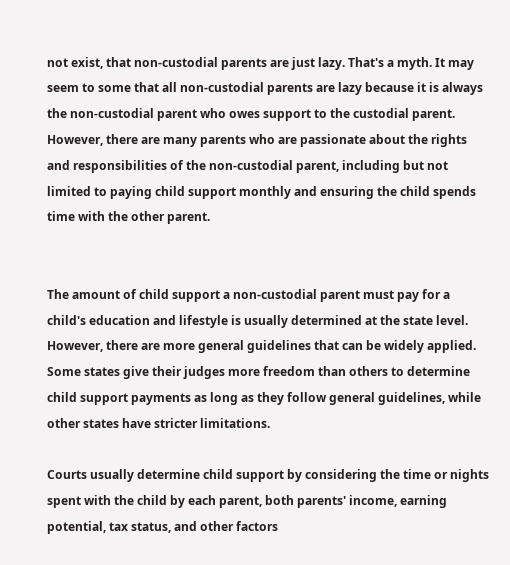not exist, that non-custodial parents are just lazy. That's a myth. It may seem to some that all non-custodial parents are lazy because it is always the non-custodial parent who owes support to the custodial parent. However, there are many parents who are passionate about the rights and responsibilities of the non-custodial parent, including but not limited to paying child support monthly and ensuring the child spends time with the other parent.


The amount of child support a non-custodial parent must pay for a child's education and lifestyle is usually determined at the state level. However, there are more general guidelines that can be widely applied. Some states give their judges more freedom than others to determine child support payments as long as they follow general guidelines, while other states have stricter limitations.

Courts usually determine child support by considering the time or nights spent with the child by each parent, both parents' income, earning potential, tax status, and other factors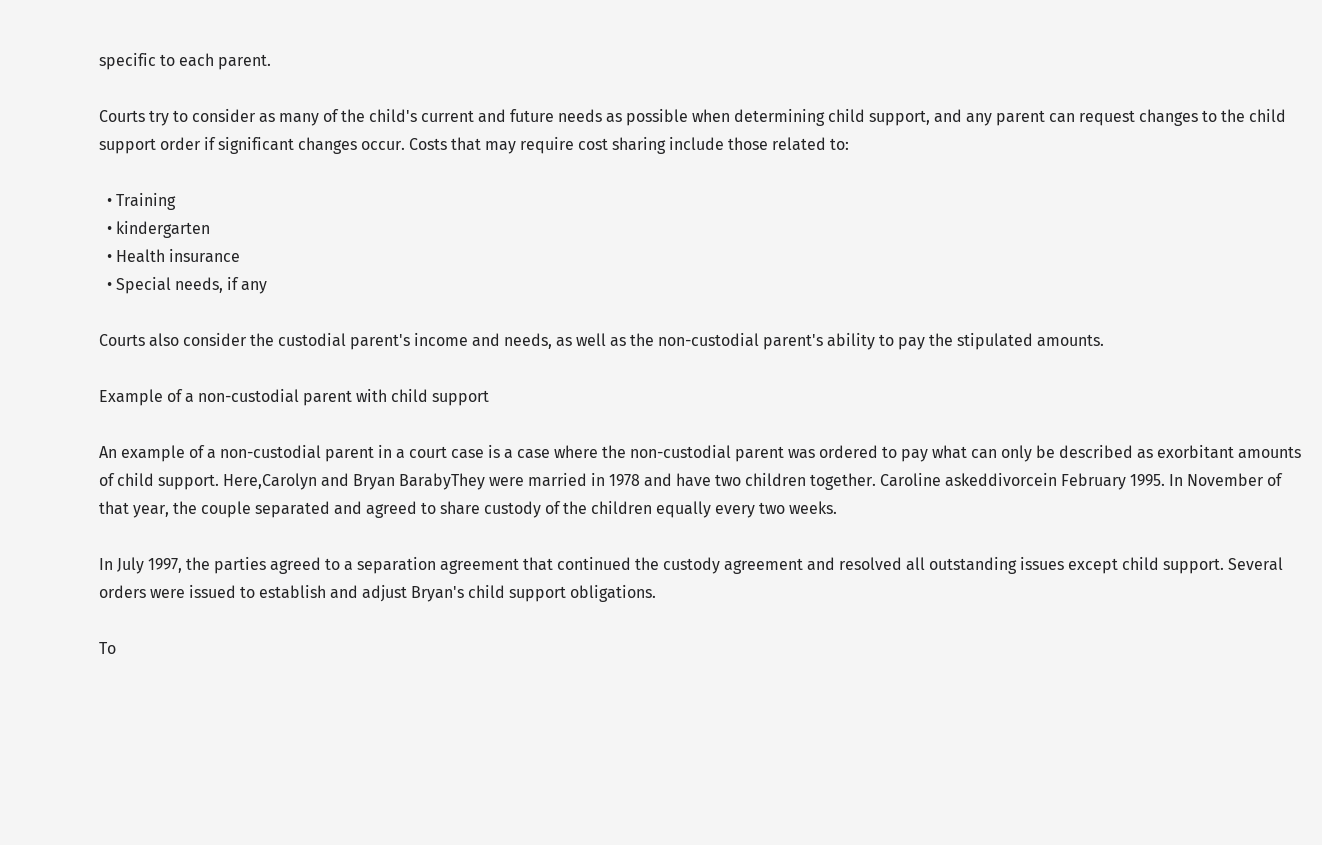specific to each parent.

Courts try to consider as many of the child's current and future needs as possible when determining child support, and any parent can request changes to the child support order if significant changes occur. Costs that may require cost sharing include those related to:

  • Training
  • kindergarten
  • Health insurance
  • Special needs, if any

Courts also consider the custodial parent's income and needs, as well as the non-custodial parent's ability to pay the stipulated amounts.

Example of a non-custodial parent with child support

An example of a non-custodial parent in a court case is a case where the non-custodial parent was ordered to pay what can only be described as exorbitant amounts of child support. Here,Carolyn and Bryan BarabyThey were married in 1978 and have two children together. Caroline askeddivorcein February 1995. In November of that year, the couple separated and agreed to share custody of the children equally every two weeks.

In July 1997, the parties agreed to a separation agreement that continued the custody agreement and resolved all outstanding issues except child support. Several orders were issued to establish and adjust Bryan's child support obligations.

To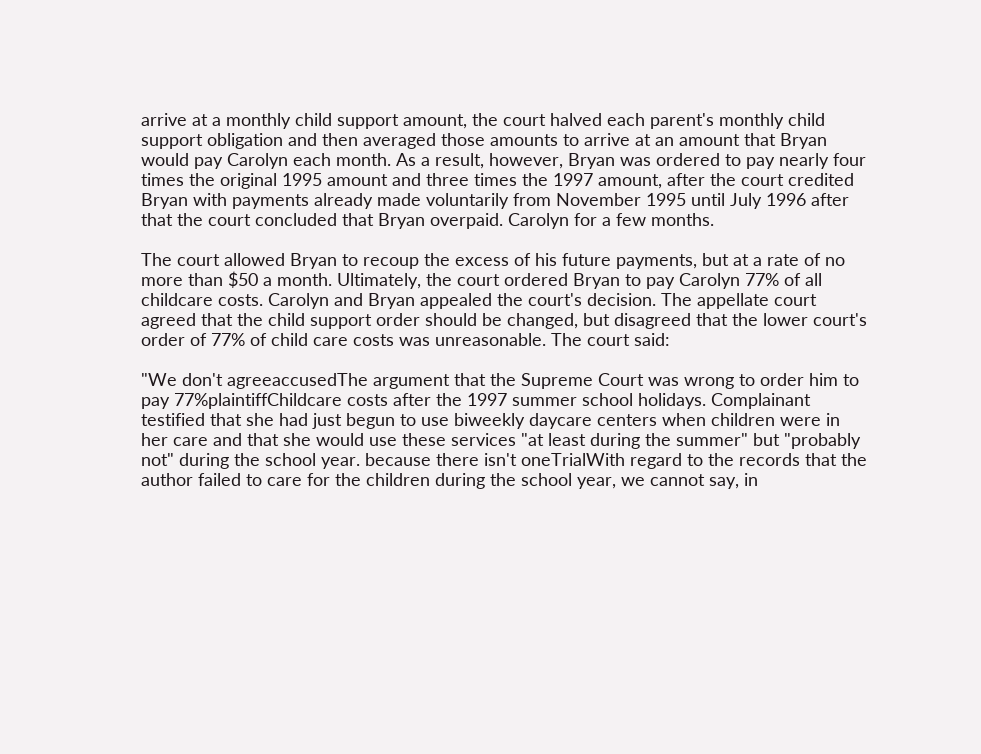arrive at a monthly child support amount, the court halved each parent's monthly child support obligation and then averaged those amounts to arrive at an amount that Bryan would pay Carolyn each month. As a result, however, Bryan was ordered to pay nearly four times the original 1995 amount and three times the 1997 amount, after the court credited Bryan with payments already made voluntarily from November 1995 until July 1996 after that the court concluded that Bryan overpaid. Carolyn for a few months.

The court allowed Bryan to recoup the excess of his future payments, but at a rate of no more than $50 a month. Ultimately, the court ordered Bryan to pay Carolyn 77% of all childcare costs. Carolyn and Bryan appealed the court's decision. The appellate court agreed that the child support order should be changed, but disagreed that the lower court's order of 77% of child care costs was unreasonable. The court said:

"We don't agreeaccusedThe argument that the Supreme Court was wrong to order him to pay 77%plaintiffChildcare costs after the 1997 summer school holidays. Complainant testified that she had just begun to use biweekly daycare centers when children were in her care and that she would use these services "at least during the summer" but "probably not" during the school year. because there isn't oneTrialWith regard to the records that the author failed to care for the children during the school year, we cannot say, in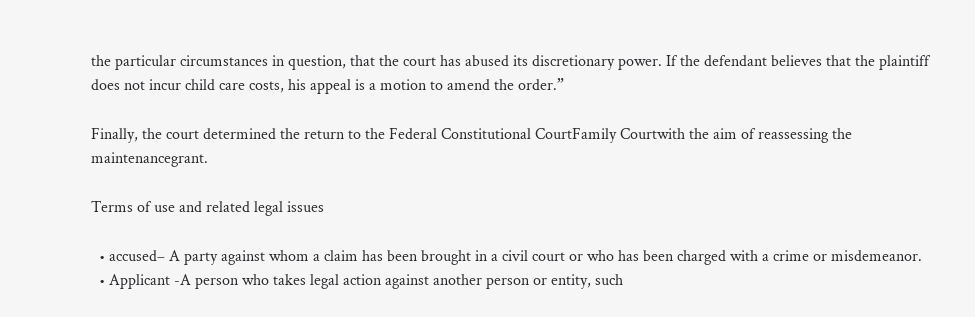the particular circumstances in question, that the court has abused its discretionary power. If the defendant believes that the plaintiff does not incur child care costs, his appeal is a motion to amend the order.”

Finally, the court determined the return to the Federal Constitutional CourtFamily Courtwith the aim of reassessing the maintenancegrant.

Terms of use and related legal issues

  • accused– A party against whom a claim has been brought in a civil court or who has been charged with a crime or misdemeanor.
  • Applicant -A person who takes legal action against another person or entity, such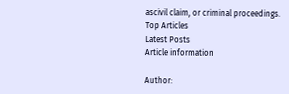ascivil claim, or criminal proceedings.
Top Articles
Latest Posts
Article information

Author: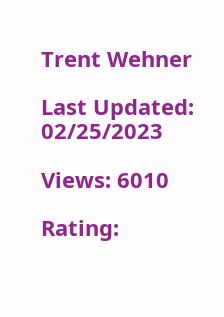Trent Wehner

Last Updated: 02/25/2023

Views: 6010

Rating: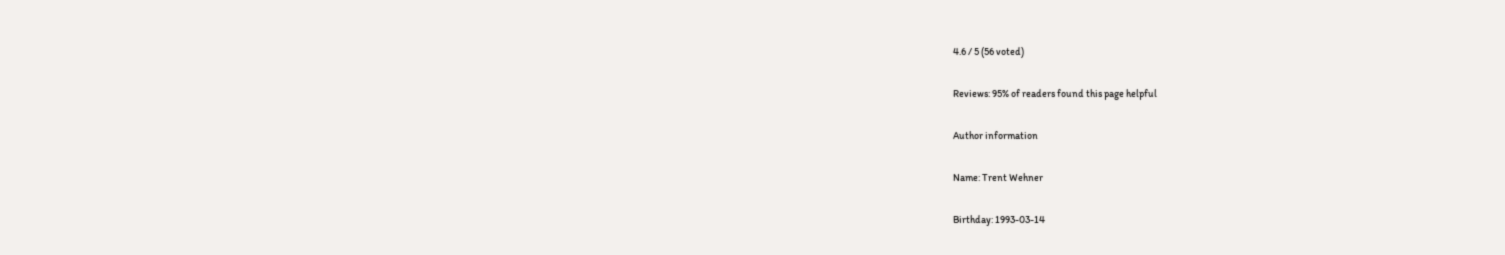4.6 / 5 (56 voted)

Reviews: 95% of readers found this page helpful

Author information

Name: Trent Wehner

Birthday: 1993-03-14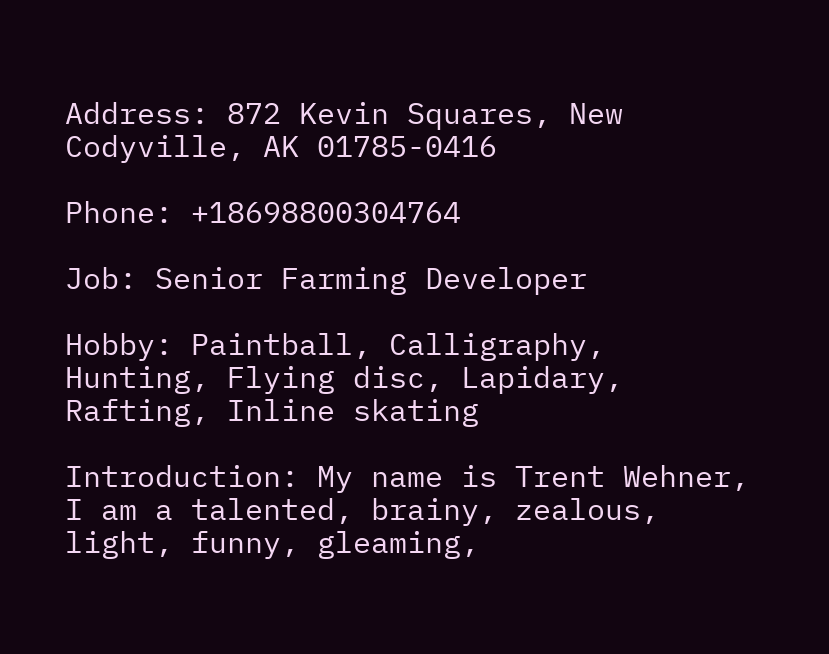Address: 872 Kevin Squares, New Codyville, AK 01785-0416

Phone: +18698800304764

Job: Senior Farming Developer

Hobby: Paintball, Calligraphy, Hunting, Flying disc, Lapidary, Rafting, Inline skating

Introduction: My name is Trent Wehner, I am a talented, brainy, zealous, light, funny, gleaming,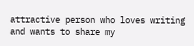attractive person who loves writing and wants to share my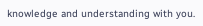knowledge and understanding with you.